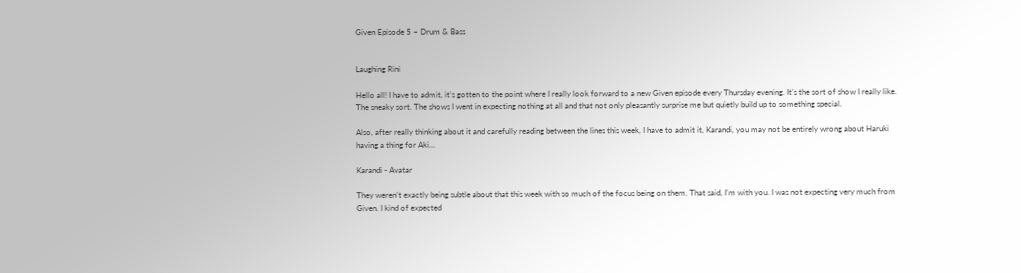Given Episode 5 – Drum & Bass


Laughing Rini

Hello all! I have to admit, it’s gotten to the point where I really look forward to a new Given episode every Thursday evening. It’s the sort of show I really like. The sneaky sort. The shows I went in expecting nothing at all and that not only pleasantly surprise me but quietly build up to something special.

Also, after really thinking about it and carefully reading between the lines this week, I have to admit it, Karandi, you may not be entirely wrong about Haruki having a thing for Aki…

Karandi - Avatar

They weren’t exactly being subtle about that this week with so much of the focus being on them. That said, I’m with you. I was not expecting very much from Given. I kind of expected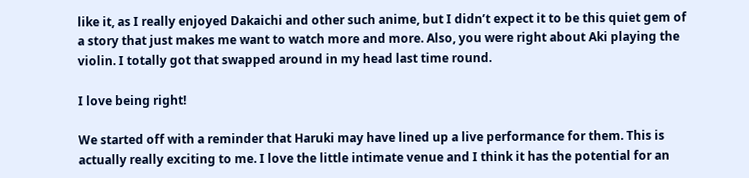like it, as I really enjoyed Dakaichi and other such anime, but I didn’t expect it to be this quiet gem of a story that just makes me want to watch more and more. Also, you were right about Aki playing the violin. I totally got that swapped around in my head last time round.

I love being right!

We started off with a reminder that Haruki may have lined up a live performance for them. This is actually really exciting to me. I love the little intimate venue and I think it has the potential for an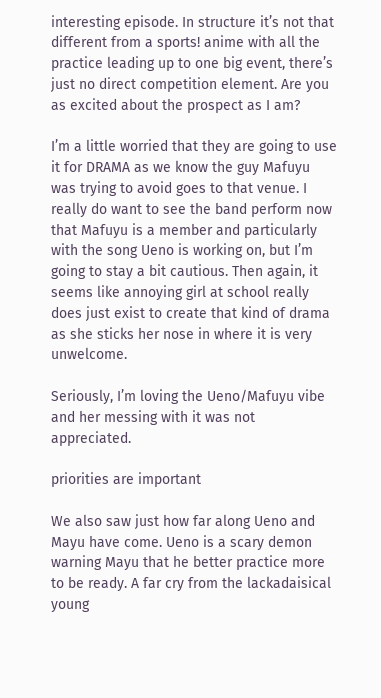interesting episode. In structure it’s not that different from a sports! anime with all the practice leading up to one big event, there’s just no direct competition element. Are you as excited about the prospect as I am?

I’m a little worried that they are going to use it for DRAMA as we know the guy Mafuyu was trying to avoid goes to that venue. I really do want to see the band perform now that Mafuyu is a member and particularly with the song Ueno is working on, but I’m going to stay a bit cautious. Then again, it seems like annoying girl at school really does just exist to create that kind of drama as she sticks her nose in where it is very unwelcome.

Seriously, I’m loving the Ueno/Mafuyu vibe and her messing with it was not appreciated.

priorities are important

We also saw just how far along Ueno and Mayu have come. Ueno is a scary demon warning Mayu that he better practice more to be ready. A far cry from the lackadaisical young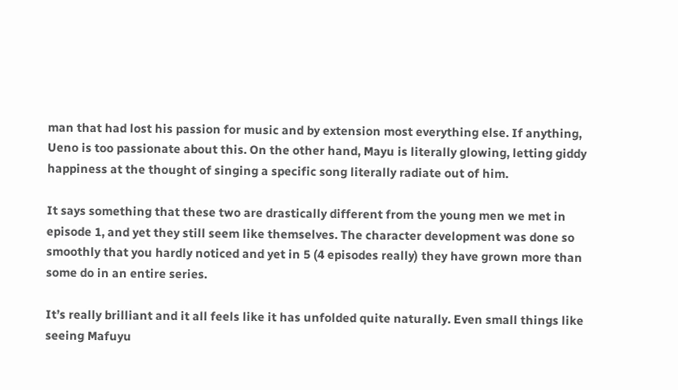man that had lost his passion for music and by extension most everything else. If anything, Ueno is too passionate about this. On the other hand, Mayu is literally glowing, letting giddy happiness at the thought of singing a specific song literally radiate out of him.

It says something that these two are drastically different from the young men we met in episode 1, and yet they still seem like themselves. The character development was done so smoothly that you hardly noticed and yet in 5 (4 episodes really) they have grown more than some do in an entire series.

It’s really brilliant and it all feels like it has unfolded quite naturally. Even small things like seeing Mafuyu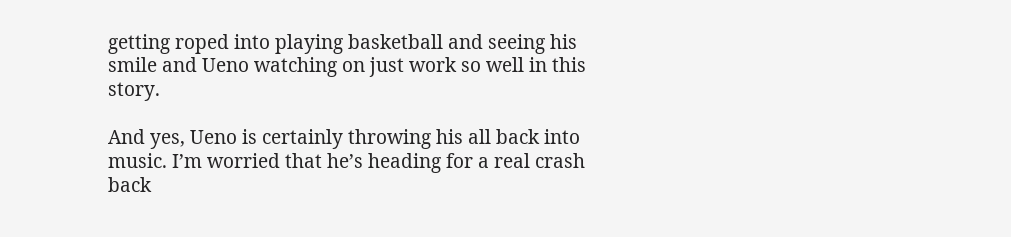getting roped into playing basketball and seeing his smile and Ueno watching on just work so well in this story.

And yes, Ueno is certainly throwing his all back into music. I’m worried that he’s heading for a real crash back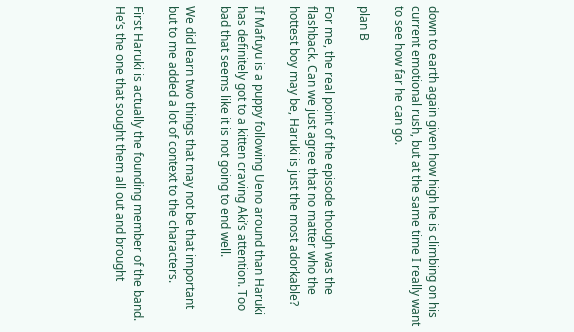down to earth again given how high he is climbing on his current emotional rush, but at the same time I really want to see how far he can go.

plan B

For me, the real point of the episode though was the flashback. Can we just agree that no matter who the hottest boy may be, Haruki is just the most adorkable?

If Mafuyu is a puppy following Ueno around than Haruki has definitely got to a kitten craving Aki’s attention. Too bad that seems like it is not going to end well.

We did learn two things that may not be that important but to me added a lot of context to the characters.

First Haruki is actually the founding member of the band. He’s the one that sought them all out and brought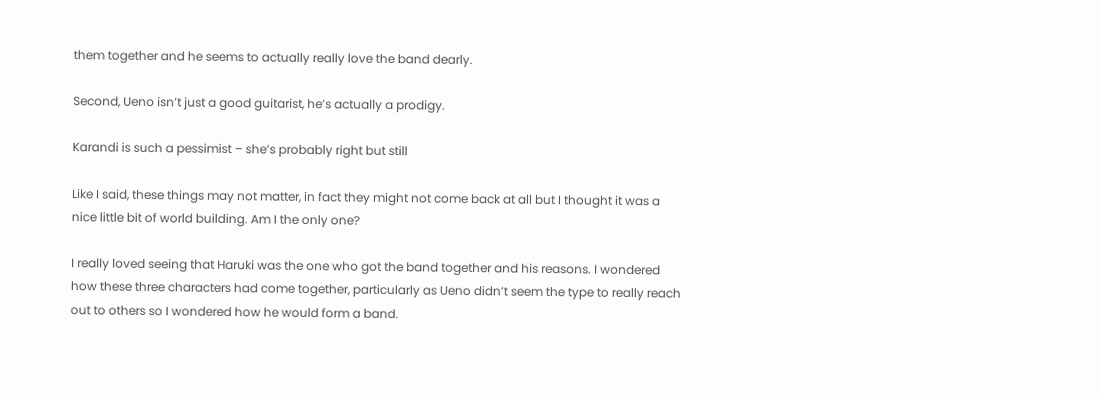them together and he seems to actually really love the band dearly.

Second, Ueno isn’t just a good guitarist, he’s actually a prodigy.

Karandi is such a pessimist – she’s probably right but still

Like I said, these things may not matter, in fact they might not come back at all but I thought it was a nice little bit of world building. Am I the only one?

I really loved seeing that Haruki was the one who got the band together and his reasons. I wondered how these three characters had come together, particularly as Ueno didn’t seem the type to really reach out to others so I wondered how he would form a band.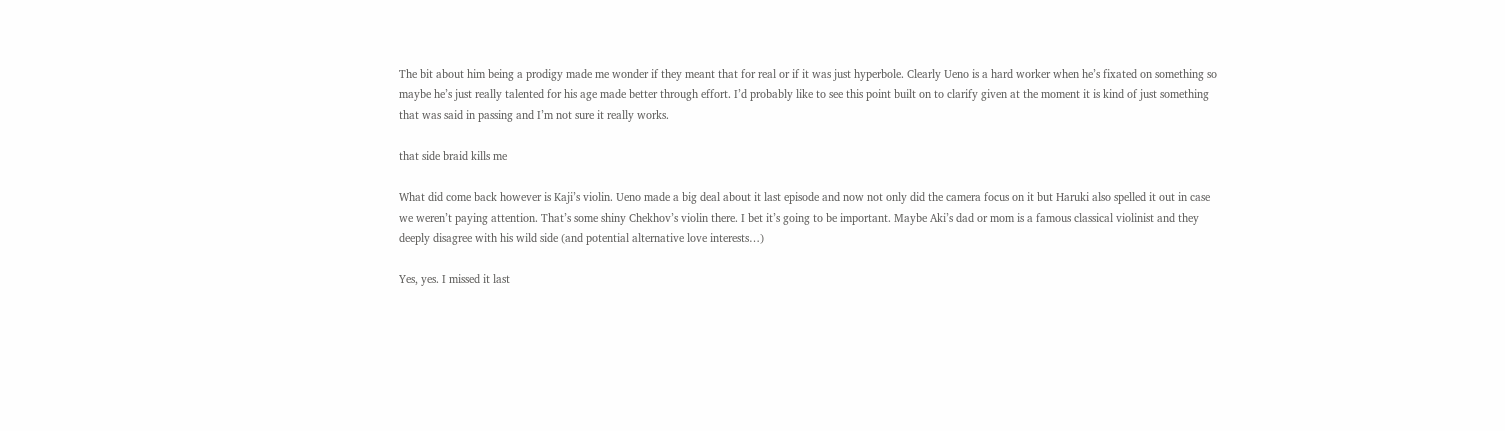The bit about him being a prodigy made me wonder if they meant that for real or if it was just hyperbole. Clearly Ueno is a hard worker when he’s fixated on something so maybe he’s just really talented for his age made better through effort. I’d probably like to see this point built on to clarify given at the moment it is kind of just something that was said in passing and I’m not sure it really works.

that side braid kills me

What did come back however is Kaji’s violin. Ueno made a big deal about it last episode and now not only did the camera focus on it but Haruki also spelled it out in case we weren’t paying attention. That’s some shiny Chekhov’s violin there. I bet it’s going to be important. Maybe Aki’s dad or mom is a famous classical violinist and they deeply disagree with his wild side (and potential alternative love interests…)

Yes, yes. I missed it last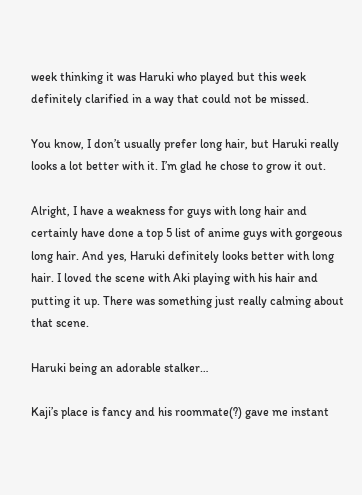week thinking it was Haruki who played but this week definitely clarified in a way that could not be missed.

You know, I don’t usually prefer long hair, but Haruki really looks a lot better with it. I’m glad he chose to grow it out.

Alright, I have a weakness for guys with long hair and certainly have done a top 5 list of anime guys with gorgeous long hair. And yes, Haruki definitely looks better with long hair. I loved the scene with Aki playing with his hair and putting it up. There was something just really calming about that scene.

Haruki being an adorable stalker…

Kaji’s place is fancy and his roommate(?) gave me instant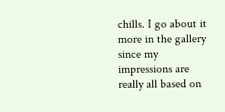chills. I go about it more in the gallery since my impressions are really all based on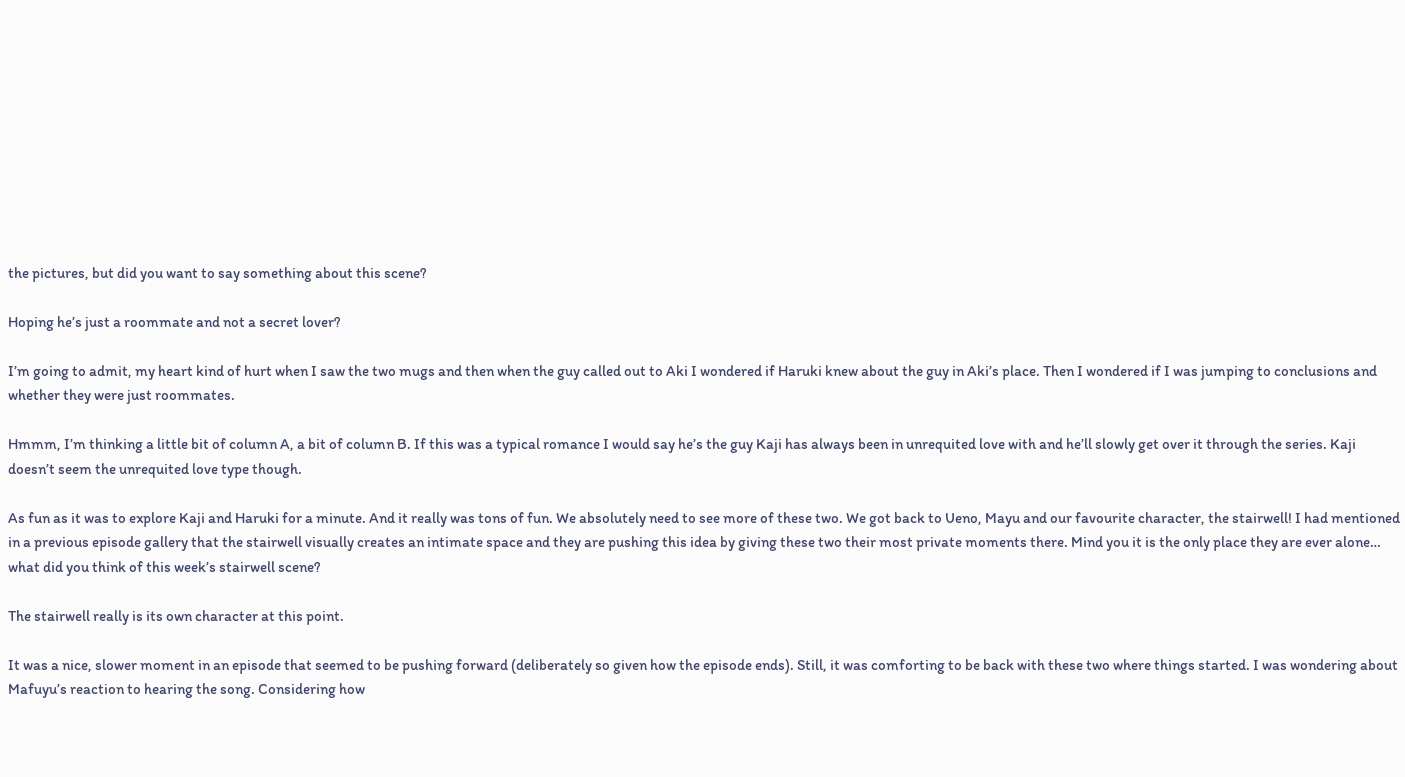the pictures, but did you want to say something about this scene?

Hoping he’s just a roommate and not a secret lover?

I’m going to admit, my heart kind of hurt when I saw the two mugs and then when the guy called out to Aki I wondered if Haruki knew about the guy in Aki’s place. Then I wondered if I was jumping to conclusions and whether they were just roommates.

Hmmm, I’m thinking a little bit of column A, a bit of column B. If this was a typical romance I would say he’s the guy Kaji has always been in unrequited love with and he’ll slowly get over it through the series. Kaji doesn’t seem the unrequited love type though.

As fun as it was to explore Kaji and Haruki for a minute. And it really was tons of fun. We absolutely need to see more of these two. We got back to Ueno, Mayu and our favourite character, the stairwell! I had mentioned in a previous episode gallery that the stairwell visually creates an intimate space and they are pushing this idea by giving these two their most private moments there. Mind you it is the only place they are ever alone… what did you think of this week’s stairwell scene?

The stairwell really is its own character at this point.

It was a nice, slower moment in an episode that seemed to be pushing forward (deliberately so given how the episode ends). Still, it was comforting to be back with these two where things started. I was wondering about Mafuyu’s reaction to hearing the song. Considering how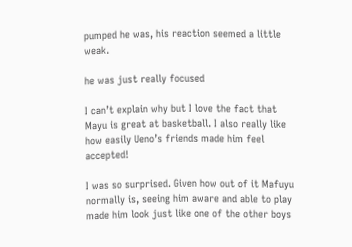pumped he was, his reaction seemed a little weak.

he was just really focused

I can’t explain why but I love the fact that Mayu is great at basketball. I also really like how easily Ueno’s friends made him feel accepted!

I was so surprised. Given how out of it Mafuyu normally is, seeing him aware and able to play made him look just like one of the other boys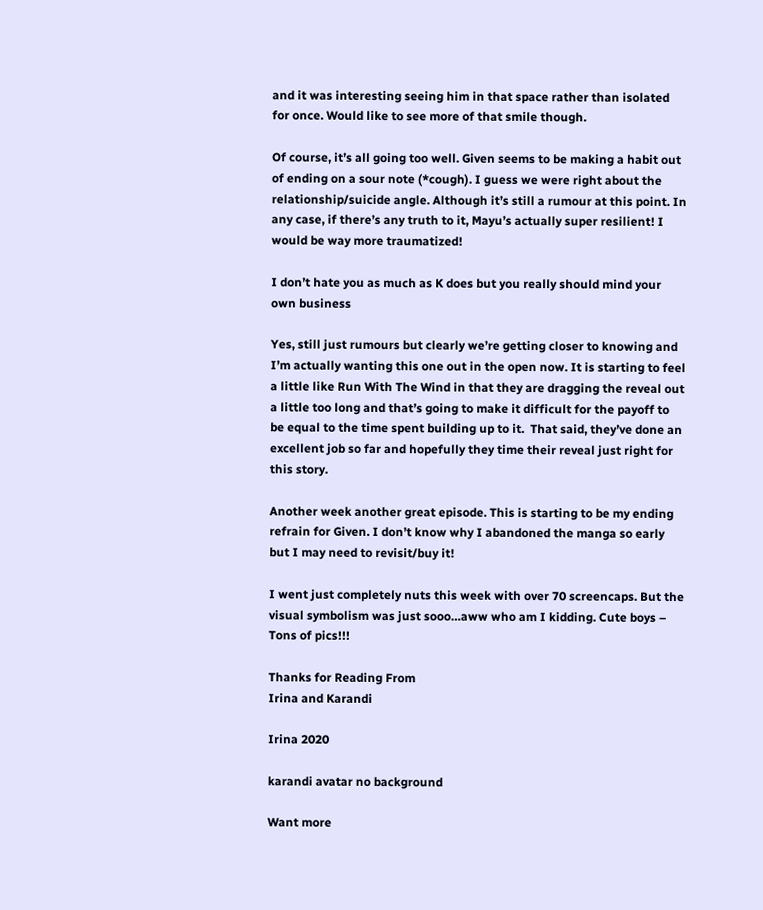and it was interesting seeing him in that space rather than isolated for once. Would like to see more of that smile though.

Of course, it’s all going too well. Given seems to be making a habit out of ending on a sour note (*cough). I guess we were right about the relationship/suicide angle. Although it’s still a rumour at this point. In any case, if there’s any truth to it, Mayu’s actually super resilient! I would be way more traumatized!

I don’t hate you as much as K does but you really should mind your own business

Yes, still just rumours but clearly we’re getting closer to knowing and I’m actually wanting this one out in the open now. It is starting to feel a little like Run With The Wind in that they are dragging the reveal out a little too long and that’s going to make it difficult for the payoff to be equal to the time spent building up to it.  That said, they’ve done an excellent job so far and hopefully they time their reveal just right for this story.

Another week another great episode. This is starting to be my ending refrain for Given. I don’t know why I abandoned the manga so early but I may need to revisit/buy it!

I went just completely nuts this week with over 70 screencaps. But the visual symbolism was just sooo…aww who am I kidding. Cute boys – Tons of pics!!!

Thanks for Reading From
Irina and Karandi

Irina 2020

karandi avatar no background

Want more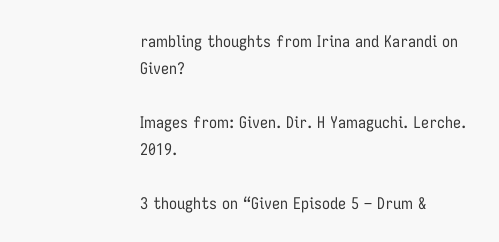rambling thoughts from Irina and Karandi on Given?

Images from: Given. Dir. H Yamaguchi. Lerche. 2019.

3 thoughts on “Given Episode 5 – Drum &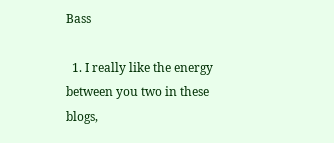Bass

  1. I really like the energy between you two in these blogs,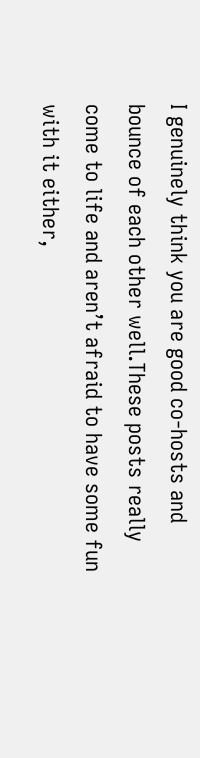I genuinely think you are good co-hosts and bounce of each other well.These posts really come to life and aren’t afraid to have some fun with it either,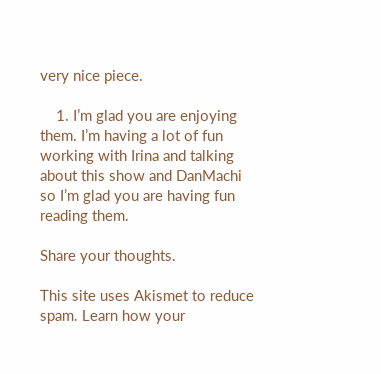very nice piece.

    1. I’m glad you are enjoying them. I’m having a lot of fun working with Irina and talking about this show and DanMachi so I’m glad you are having fun reading them.

Share your thoughts.

This site uses Akismet to reduce spam. Learn how your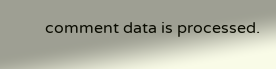comment data is processed.